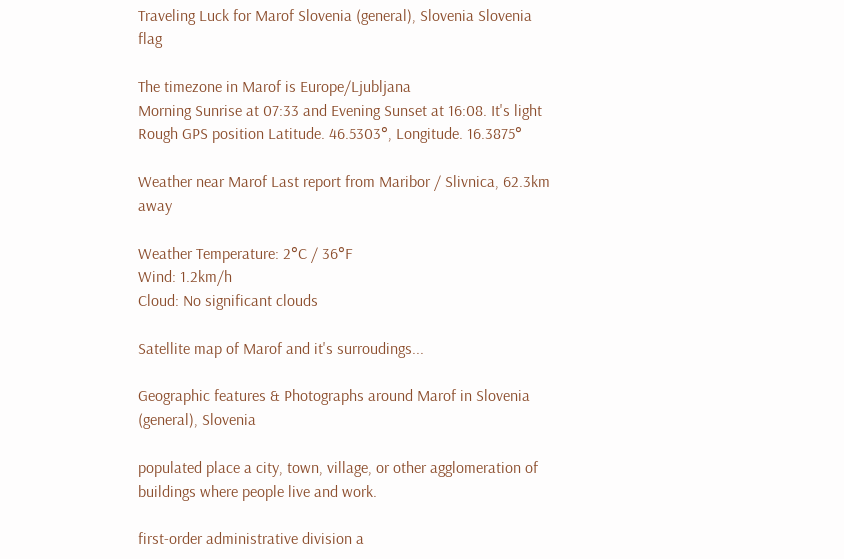Traveling Luck for Marof Slovenia (general), Slovenia Slovenia flag

The timezone in Marof is Europe/Ljubljana
Morning Sunrise at 07:33 and Evening Sunset at 16:08. It's light
Rough GPS position Latitude. 46.5303°, Longitude. 16.3875°

Weather near Marof Last report from Maribor / Slivnica, 62.3km away

Weather Temperature: 2°C / 36°F
Wind: 1.2km/h
Cloud: No significant clouds

Satellite map of Marof and it's surroudings...

Geographic features & Photographs around Marof in Slovenia (general), Slovenia

populated place a city, town, village, or other agglomeration of buildings where people live and work.

first-order administrative division a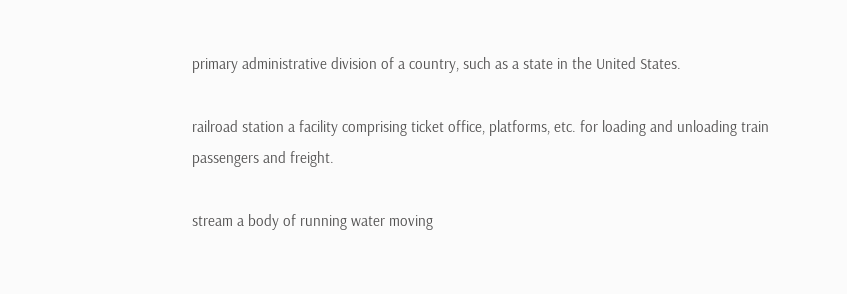primary administrative division of a country, such as a state in the United States.

railroad station a facility comprising ticket office, platforms, etc. for loading and unloading train passengers and freight.

stream a body of running water moving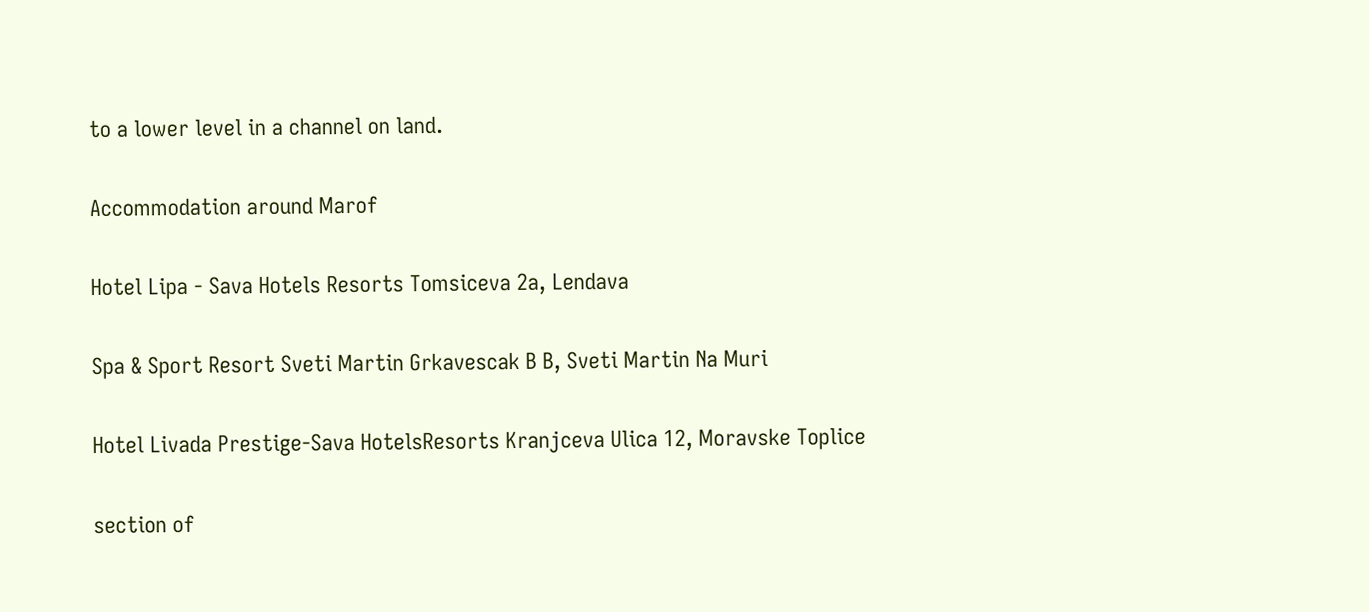to a lower level in a channel on land.

Accommodation around Marof

Hotel Lipa - Sava Hotels Resorts Tomsiceva 2a, Lendava

Spa & Sport Resort Sveti Martin Grkavescak B B, Sveti Martin Na Muri

Hotel Livada Prestige-Sava HotelsResorts Kranjceva Ulica 12, Moravske Toplice

section of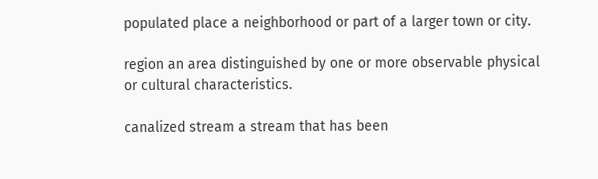populated place a neighborhood or part of a larger town or city.

region an area distinguished by one or more observable physical or cultural characteristics.

canalized stream a stream that has been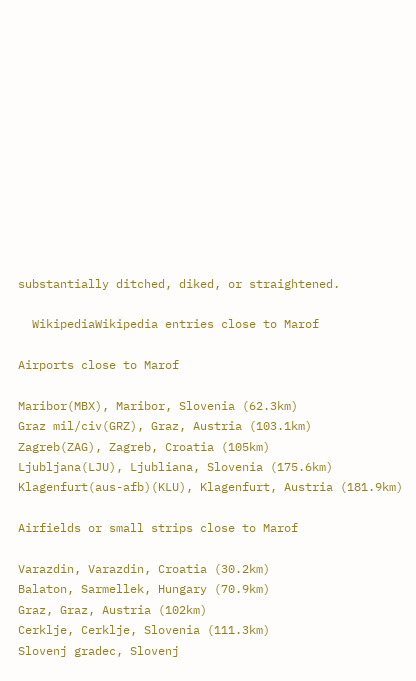substantially ditched, diked, or straightened.

  WikipediaWikipedia entries close to Marof

Airports close to Marof

Maribor(MBX), Maribor, Slovenia (62.3km)
Graz mil/civ(GRZ), Graz, Austria (103.1km)
Zagreb(ZAG), Zagreb, Croatia (105km)
Ljubljana(LJU), Ljubliana, Slovenia (175.6km)
Klagenfurt(aus-afb)(KLU), Klagenfurt, Austria (181.9km)

Airfields or small strips close to Marof

Varazdin, Varazdin, Croatia (30.2km)
Balaton, Sarmellek, Hungary (70.9km)
Graz, Graz, Austria (102km)
Cerklje, Cerklje, Slovenia (111.3km)
Slovenj gradec, Slovenj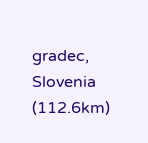gradec, Slovenia (112.6km)